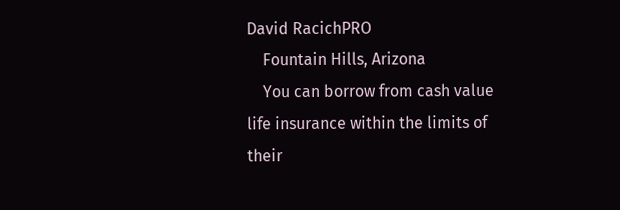David RacichPRO
    Fountain Hills, Arizona
    You can borrow from cash value life insurance within the limits of their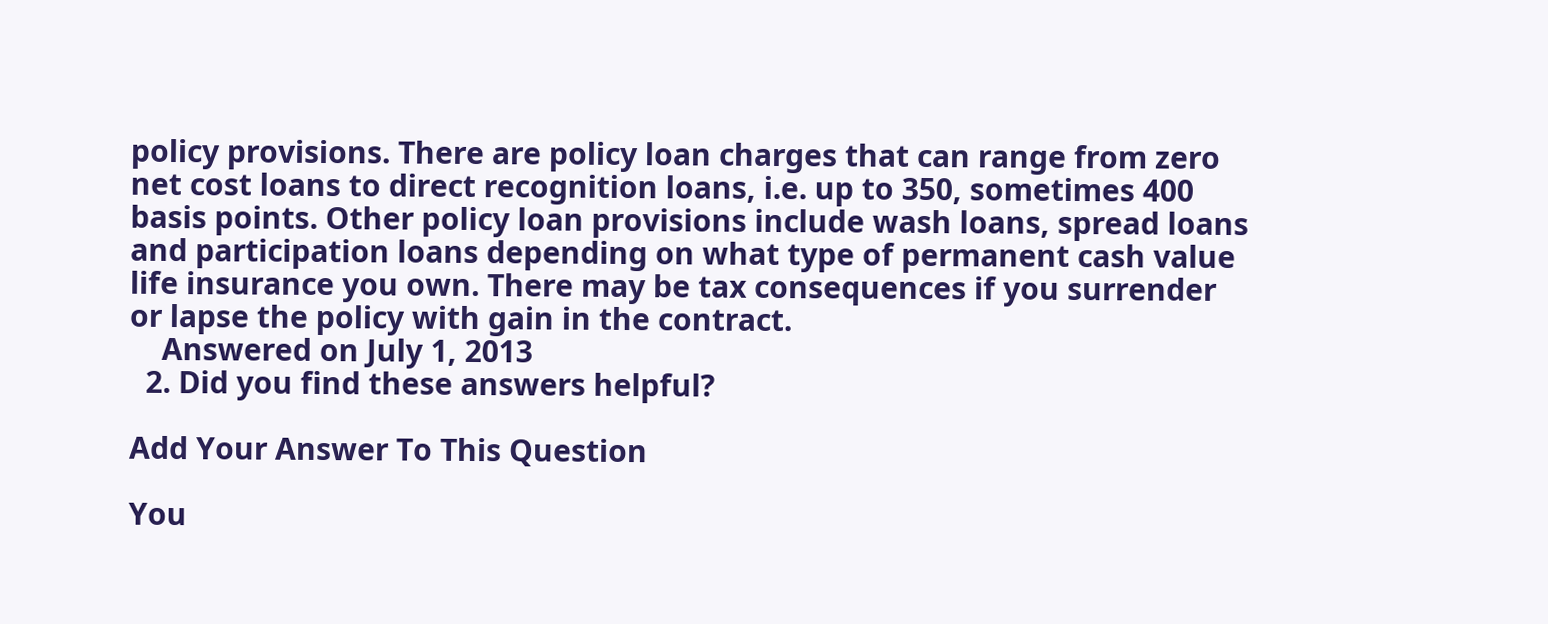policy provisions. There are policy loan charges that can range from zero net cost loans to direct recognition loans, i.e. up to 350, sometimes 400 basis points. Other policy loan provisions include wash loans, spread loans and participation loans depending on what type of permanent cash value life insurance you own. There may be tax consequences if you surrender or lapse the policy with gain in the contract.
    Answered on July 1, 2013
  2. Did you find these answers helpful?

Add Your Answer To This Question

You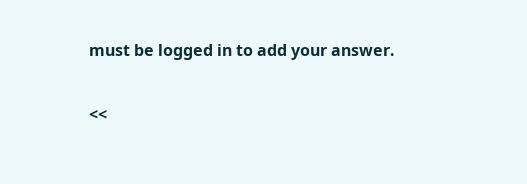must be logged in to add your answer.

<<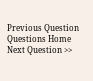Previous Question
Questions Home
Next Question >>